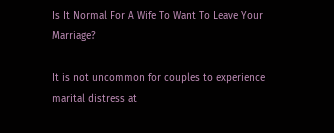Is It Normal For A Wife To Want To Leave Your Marriage?

It is not uncommon for couples to experience marital distress at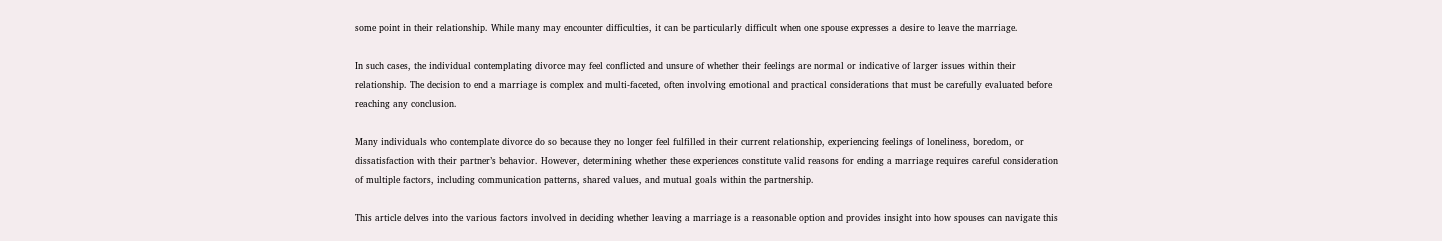some point in their relationship. While many may encounter difficulties, it can be particularly difficult when one spouse expresses a desire to leave the marriage.

In such cases, the individual contemplating divorce may feel conflicted and unsure of whether their feelings are normal or indicative of larger issues within their relationship. The decision to end a marriage is complex and multi-faceted, often involving emotional and practical considerations that must be carefully evaluated before reaching any conclusion.

Many individuals who contemplate divorce do so because they no longer feel fulfilled in their current relationship, experiencing feelings of loneliness, boredom, or dissatisfaction with their partner’s behavior. However, determining whether these experiences constitute valid reasons for ending a marriage requires careful consideration of multiple factors, including communication patterns, shared values, and mutual goals within the partnership.

This article delves into the various factors involved in deciding whether leaving a marriage is a reasonable option and provides insight into how spouses can navigate this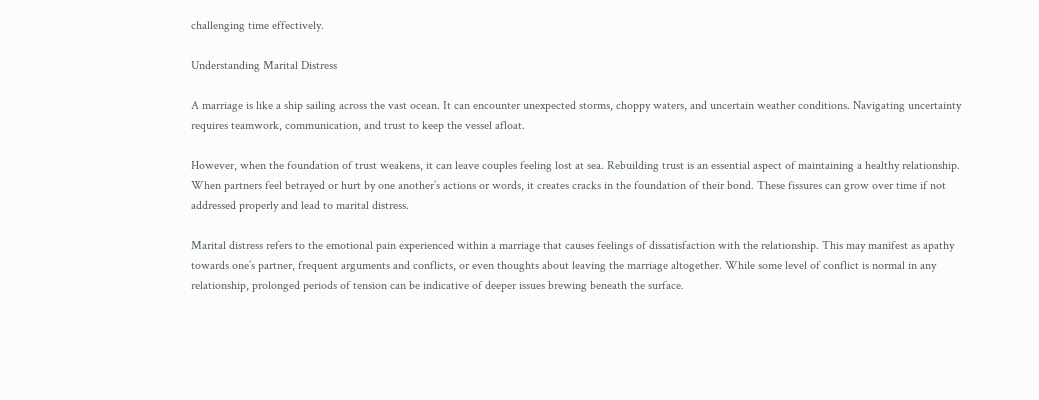challenging time effectively.

Understanding Marital Distress

A marriage is like a ship sailing across the vast ocean. It can encounter unexpected storms, choppy waters, and uncertain weather conditions. Navigating uncertainty requires teamwork, communication, and trust to keep the vessel afloat.

However, when the foundation of trust weakens, it can leave couples feeling lost at sea. Rebuilding trust is an essential aspect of maintaining a healthy relationship. When partners feel betrayed or hurt by one another’s actions or words, it creates cracks in the foundation of their bond. These fissures can grow over time if not addressed properly and lead to marital distress.

Marital distress refers to the emotional pain experienced within a marriage that causes feelings of dissatisfaction with the relationship. This may manifest as apathy towards one’s partner, frequent arguments and conflicts, or even thoughts about leaving the marriage altogether. While some level of conflict is normal in any relationship, prolonged periods of tension can be indicative of deeper issues brewing beneath the surface.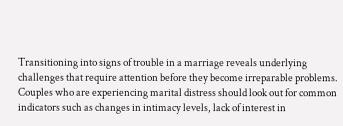Transitioning into signs of trouble in a marriage reveals underlying challenges that require attention before they become irreparable problems. Couples who are experiencing marital distress should look out for common indicators such as changes in intimacy levels, lack of interest in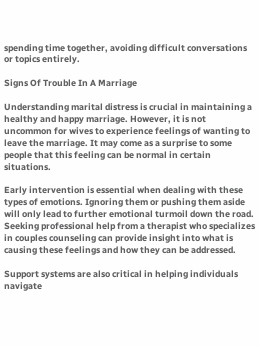spending time together, avoiding difficult conversations or topics entirely.

Signs Of Trouble In A Marriage

Understanding marital distress is crucial in maintaining a healthy and happy marriage. However, it is not uncommon for wives to experience feelings of wanting to leave the marriage. It may come as a surprise to some people that this feeling can be normal in certain situations.

Early intervention is essential when dealing with these types of emotions. Ignoring them or pushing them aside will only lead to further emotional turmoil down the road. Seeking professional help from a therapist who specializes in couples counseling can provide insight into what is causing these feelings and how they can be addressed.

Support systems are also critical in helping individuals navigate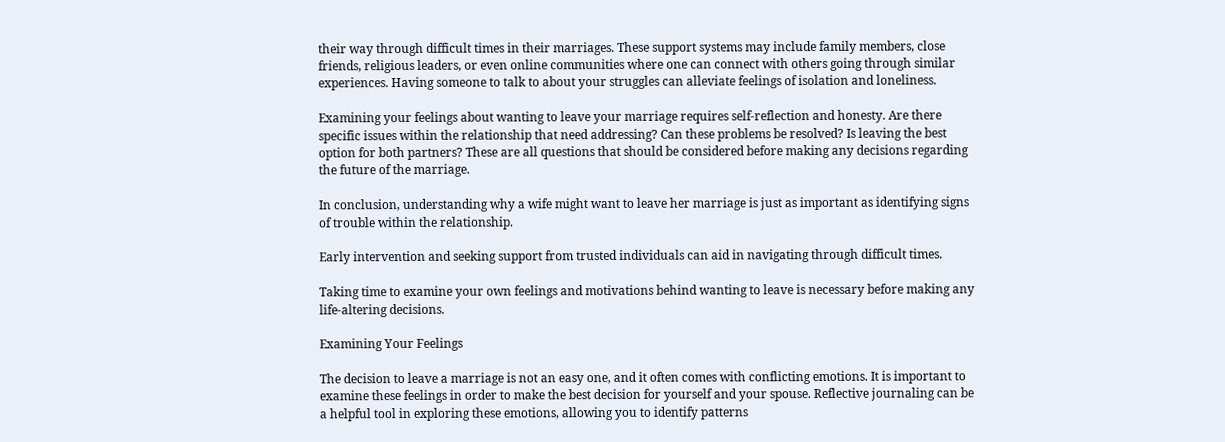their way through difficult times in their marriages. These support systems may include family members, close friends, religious leaders, or even online communities where one can connect with others going through similar experiences. Having someone to talk to about your struggles can alleviate feelings of isolation and loneliness.

Examining your feelings about wanting to leave your marriage requires self-reflection and honesty. Are there specific issues within the relationship that need addressing? Can these problems be resolved? Is leaving the best option for both partners? These are all questions that should be considered before making any decisions regarding the future of the marriage.

In conclusion, understanding why a wife might want to leave her marriage is just as important as identifying signs of trouble within the relationship.

Early intervention and seeking support from trusted individuals can aid in navigating through difficult times.

Taking time to examine your own feelings and motivations behind wanting to leave is necessary before making any life-altering decisions.

Examining Your Feelings

The decision to leave a marriage is not an easy one, and it often comes with conflicting emotions. It is important to examine these feelings in order to make the best decision for yourself and your spouse. Reflective journaling can be a helpful tool in exploring these emotions, allowing you to identify patterns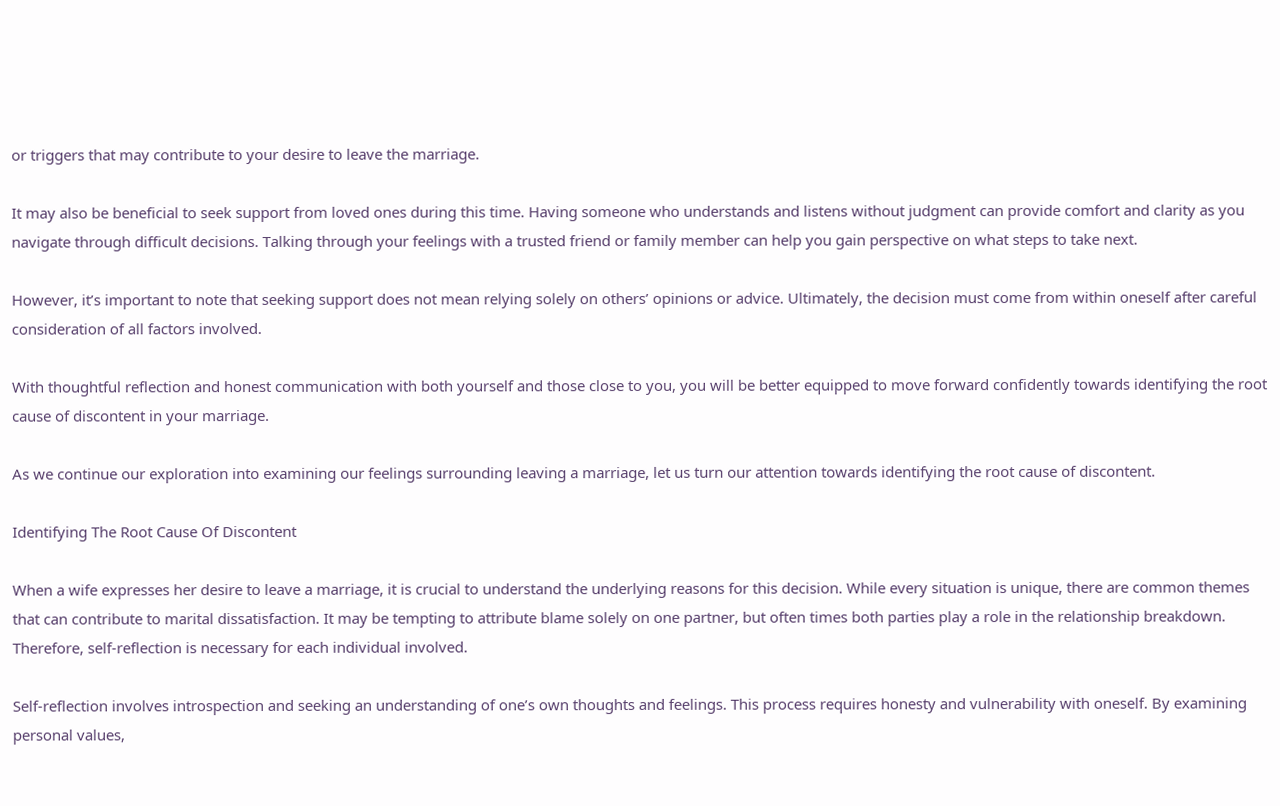or triggers that may contribute to your desire to leave the marriage.

It may also be beneficial to seek support from loved ones during this time. Having someone who understands and listens without judgment can provide comfort and clarity as you navigate through difficult decisions. Talking through your feelings with a trusted friend or family member can help you gain perspective on what steps to take next.

However, it’s important to note that seeking support does not mean relying solely on others’ opinions or advice. Ultimately, the decision must come from within oneself after careful consideration of all factors involved.

With thoughtful reflection and honest communication with both yourself and those close to you, you will be better equipped to move forward confidently towards identifying the root cause of discontent in your marriage.

As we continue our exploration into examining our feelings surrounding leaving a marriage, let us turn our attention towards identifying the root cause of discontent.

Identifying The Root Cause Of Discontent

When a wife expresses her desire to leave a marriage, it is crucial to understand the underlying reasons for this decision. While every situation is unique, there are common themes that can contribute to marital dissatisfaction. It may be tempting to attribute blame solely on one partner, but often times both parties play a role in the relationship breakdown. Therefore, self-reflection is necessary for each individual involved.

Self-reflection involves introspection and seeking an understanding of one’s own thoughts and feelings. This process requires honesty and vulnerability with oneself. By examining personal values,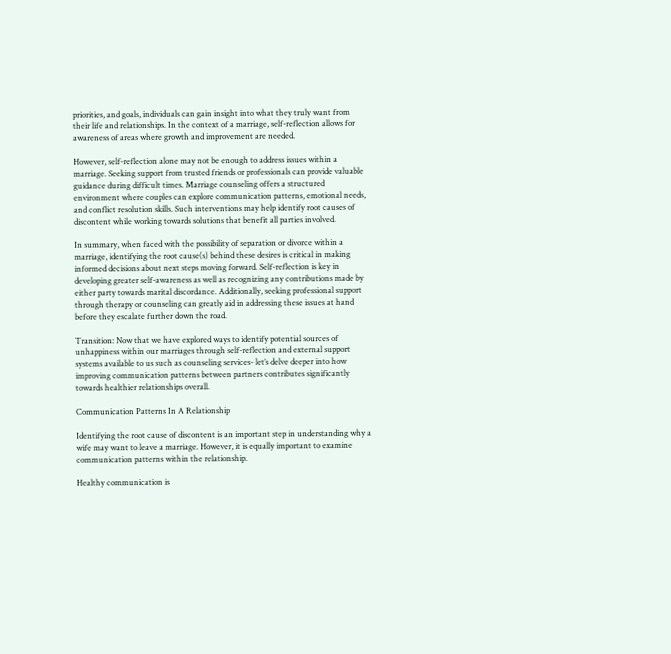priorities, and goals, individuals can gain insight into what they truly want from their life and relationships. In the context of a marriage, self-reflection allows for awareness of areas where growth and improvement are needed.

However, self-reflection alone may not be enough to address issues within a marriage. Seeking support from trusted friends or professionals can provide valuable guidance during difficult times. Marriage counseling offers a structured environment where couples can explore communication patterns, emotional needs, and conflict resolution skills. Such interventions may help identify root causes of discontent while working towards solutions that benefit all parties involved.

In summary, when faced with the possibility of separation or divorce within a marriage, identifying the root cause(s) behind these desires is critical in making informed decisions about next steps moving forward. Self-reflection is key in developing greater self-awareness as well as recognizing any contributions made by either party towards marital discordance. Additionally, seeking professional support through therapy or counseling can greatly aid in addressing these issues at hand before they escalate further down the road.

Transition: Now that we have explored ways to identify potential sources of unhappiness within our marriages through self-reflection and external support systems available to us such as counseling services- let’s delve deeper into how improving communication patterns between partners contributes significantly towards healthier relationships overall.

Communication Patterns In A Relationship

Identifying the root cause of discontent is an important step in understanding why a wife may want to leave a marriage. However, it is equally important to examine communication patterns within the relationship.

Healthy communication is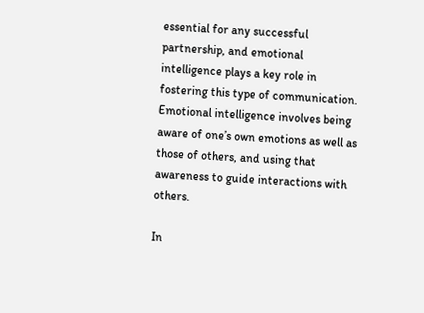essential for any successful partnership, and emotional intelligence plays a key role in fostering this type of communication. Emotional intelligence involves being aware of one’s own emotions as well as those of others, and using that awareness to guide interactions with others.

In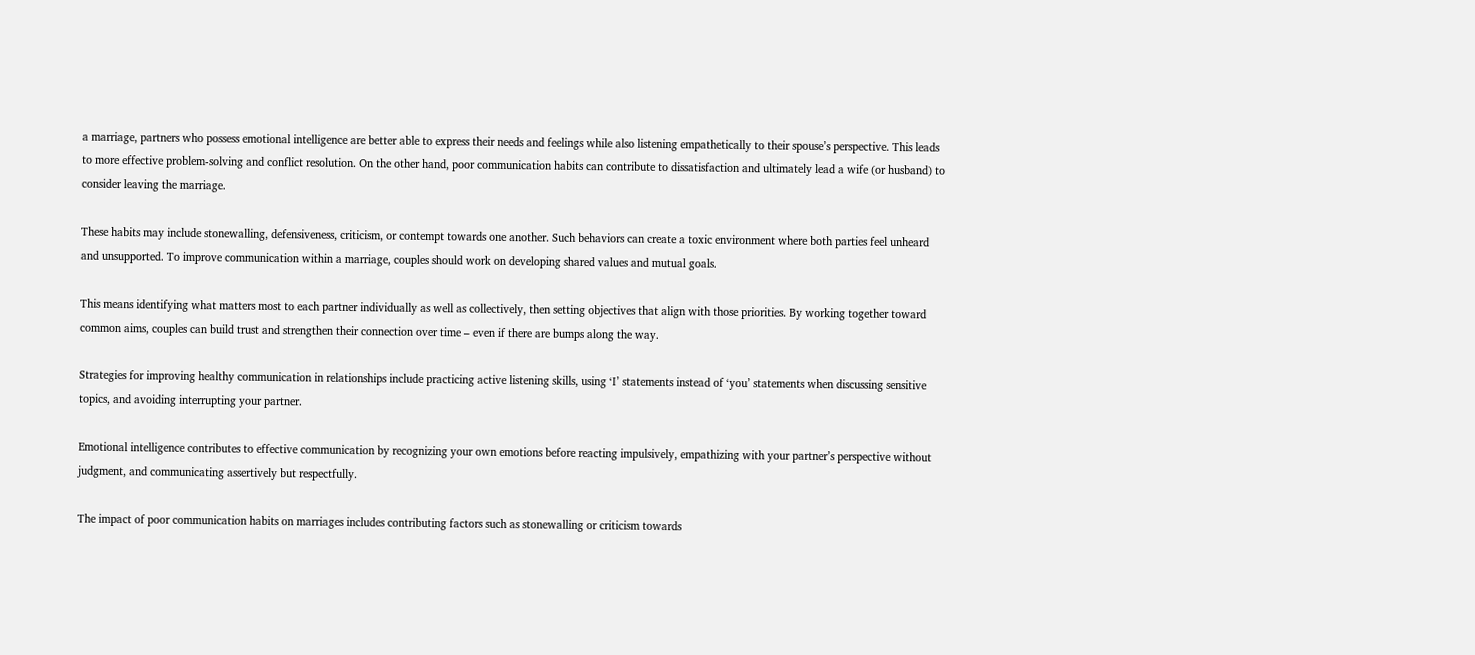a marriage, partners who possess emotional intelligence are better able to express their needs and feelings while also listening empathetically to their spouse’s perspective. This leads to more effective problem-solving and conflict resolution. On the other hand, poor communication habits can contribute to dissatisfaction and ultimately lead a wife (or husband) to consider leaving the marriage.

These habits may include stonewalling, defensiveness, criticism, or contempt towards one another. Such behaviors can create a toxic environment where both parties feel unheard and unsupported. To improve communication within a marriage, couples should work on developing shared values and mutual goals.

This means identifying what matters most to each partner individually as well as collectively, then setting objectives that align with those priorities. By working together toward common aims, couples can build trust and strengthen their connection over time – even if there are bumps along the way.

Strategies for improving healthy communication in relationships include practicing active listening skills, using ‘I’ statements instead of ‘you’ statements when discussing sensitive topics, and avoiding interrupting your partner.

Emotional intelligence contributes to effective communication by recognizing your own emotions before reacting impulsively, empathizing with your partner’s perspective without judgment, and communicating assertively but respectfully.

The impact of poor communication habits on marriages includes contributing factors such as stonewalling or criticism towards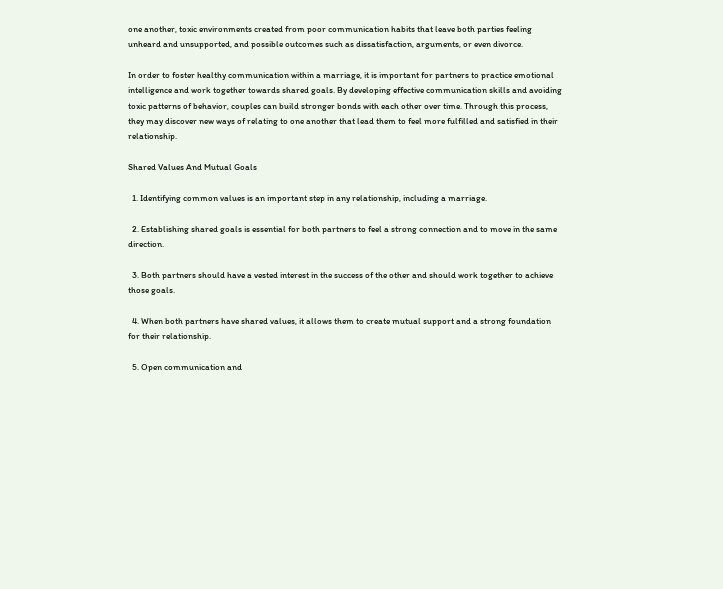one another, toxic environments created from poor communication habits that leave both parties feeling unheard and unsupported, and possible outcomes such as dissatisfaction, arguments, or even divorce.

In order to foster healthy communication within a marriage, it is important for partners to practice emotional intelligence and work together towards shared goals. By developing effective communication skills and avoiding toxic patterns of behavior, couples can build stronger bonds with each other over time. Through this process, they may discover new ways of relating to one another that lead them to feel more fulfilled and satisfied in their relationship.

Shared Values And Mutual Goals

  1. Identifying common values is an important step in any relationship, including a marriage.

  2. Establishing shared goals is essential for both partners to feel a strong connection and to move in the same direction.

  3. Both partners should have a vested interest in the success of the other and should work together to achieve those goals.

  4. When both partners have shared values, it allows them to create mutual support and a strong foundation for their relationship.

  5. Open communication and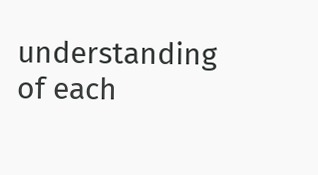understanding of each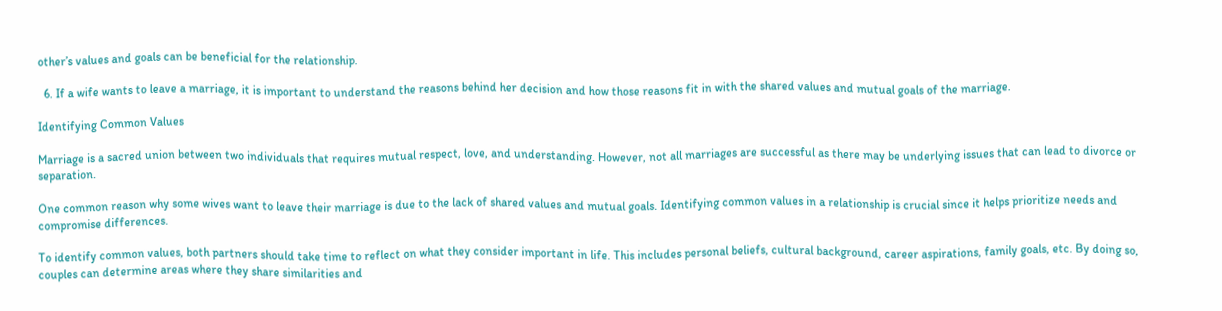other’s values and goals can be beneficial for the relationship.

  6. If a wife wants to leave a marriage, it is important to understand the reasons behind her decision and how those reasons fit in with the shared values and mutual goals of the marriage.

Identifying Common Values

Marriage is a sacred union between two individuals that requires mutual respect, love, and understanding. However, not all marriages are successful as there may be underlying issues that can lead to divorce or separation.

One common reason why some wives want to leave their marriage is due to the lack of shared values and mutual goals. Identifying common values in a relationship is crucial since it helps prioritize needs and compromise differences.

To identify common values, both partners should take time to reflect on what they consider important in life. This includes personal beliefs, cultural background, career aspirations, family goals, etc. By doing so, couples can determine areas where they share similarities and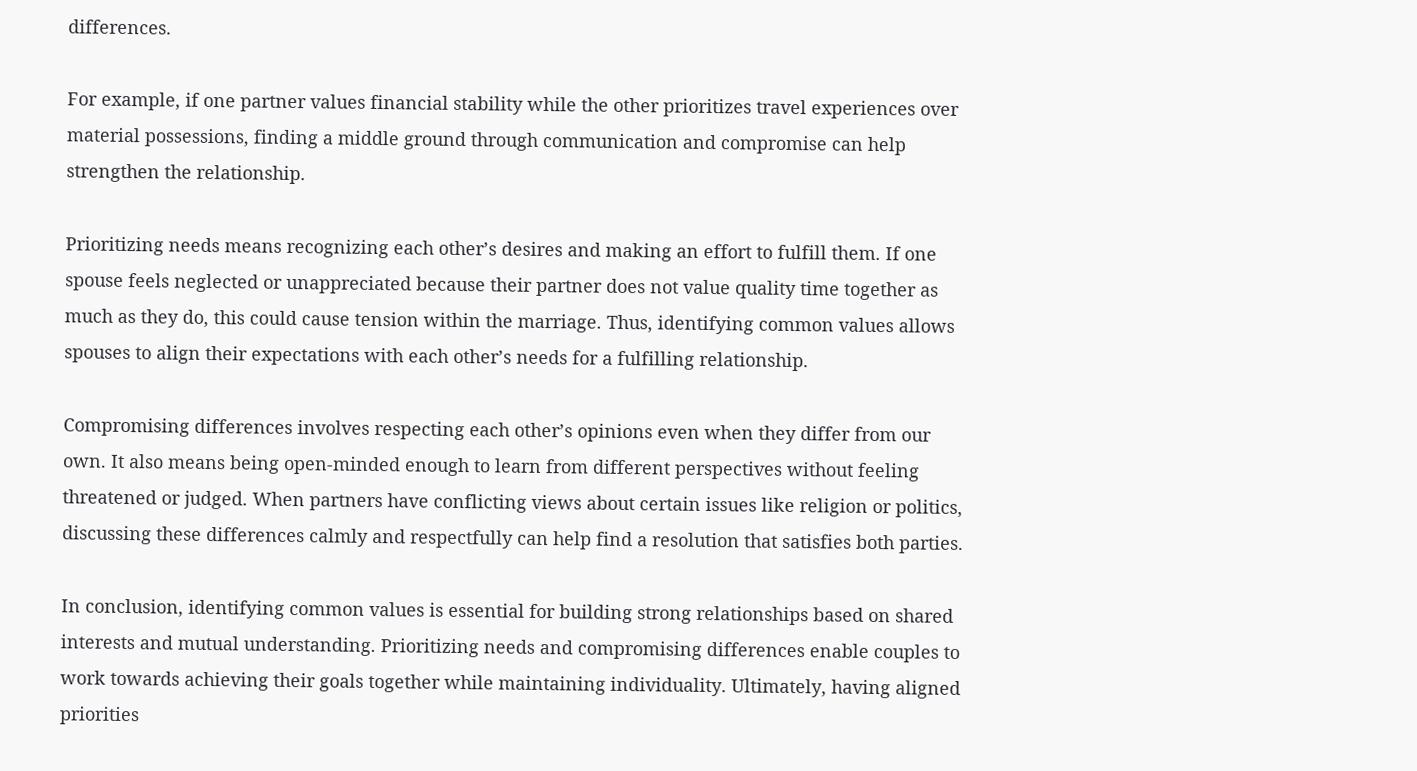differences.

For example, if one partner values financial stability while the other prioritizes travel experiences over material possessions, finding a middle ground through communication and compromise can help strengthen the relationship.

Prioritizing needs means recognizing each other’s desires and making an effort to fulfill them. If one spouse feels neglected or unappreciated because their partner does not value quality time together as much as they do, this could cause tension within the marriage. Thus, identifying common values allows spouses to align their expectations with each other’s needs for a fulfilling relationship.

Compromising differences involves respecting each other’s opinions even when they differ from our own. It also means being open-minded enough to learn from different perspectives without feeling threatened or judged. When partners have conflicting views about certain issues like religion or politics, discussing these differences calmly and respectfully can help find a resolution that satisfies both parties.

In conclusion, identifying common values is essential for building strong relationships based on shared interests and mutual understanding. Prioritizing needs and compromising differences enable couples to work towards achieving their goals together while maintaining individuality. Ultimately, having aligned priorities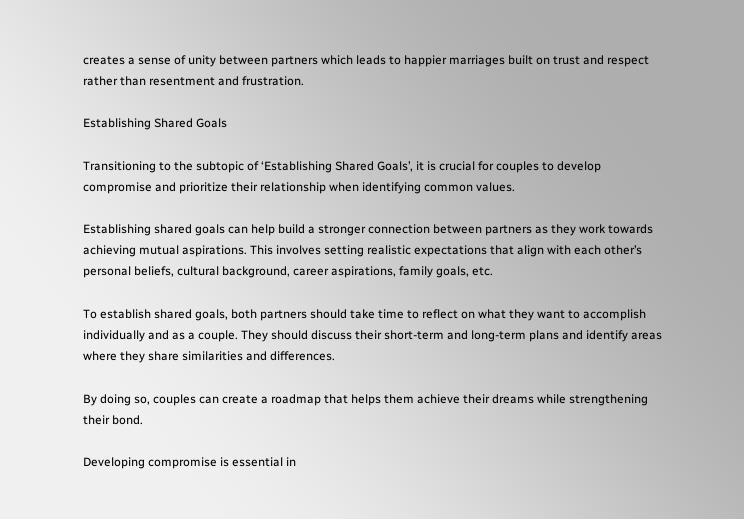creates a sense of unity between partners which leads to happier marriages built on trust and respect rather than resentment and frustration.

Establishing Shared Goals

Transitioning to the subtopic of ‘Establishing Shared Goals’, it is crucial for couples to develop compromise and prioritize their relationship when identifying common values.

Establishing shared goals can help build a stronger connection between partners as they work towards achieving mutual aspirations. This involves setting realistic expectations that align with each other’s personal beliefs, cultural background, career aspirations, family goals, etc.

To establish shared goals, both partners should take time to reflect on what they want to accomplish individually and as a couple. They should discuss their short-term and long-term plans and identify areas where they share similarities and differences.

By doing so, couples can create a roadmap that helps them achieve their dreams while strengthening their bond.

Developing compromise is essential in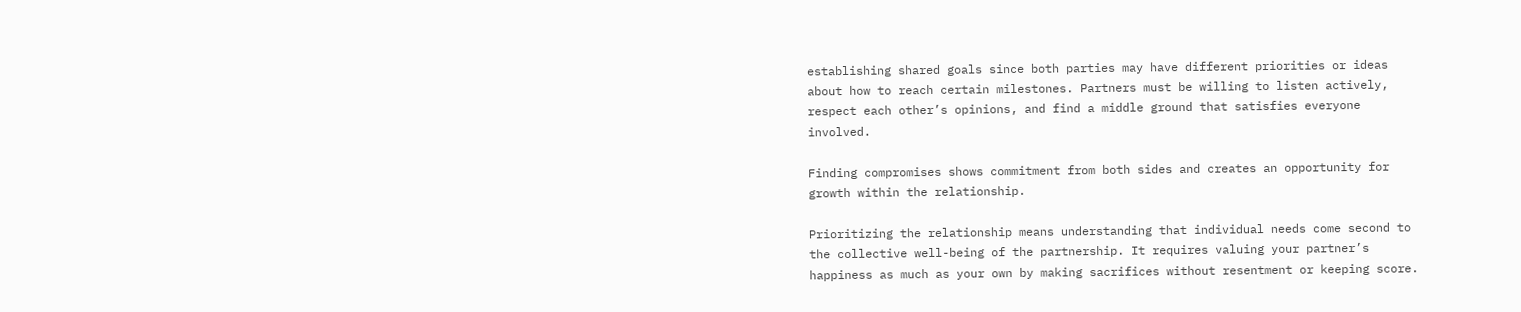establishing shared goals since both parties may have different priorities or ideas about how to reach certain milestones. Partners must be willing to listen actively, respect each other’s opinions, and find a middle ground that satisfies everyone involved.

Finding compromises shows commitment from both sides and creates an opportunity for growth within the relationship.

Prioritizing the relationship means understanding that individual needs come second to the collective well-being of the partnership. It requires valuing your partner’s happiness as much as your own by making sacrifices without resentment or keeping score.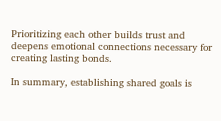Prioritizing each other builds trust and deepens emotional connections necessary for creating lasting bonds.

In summary, establishing shared goals is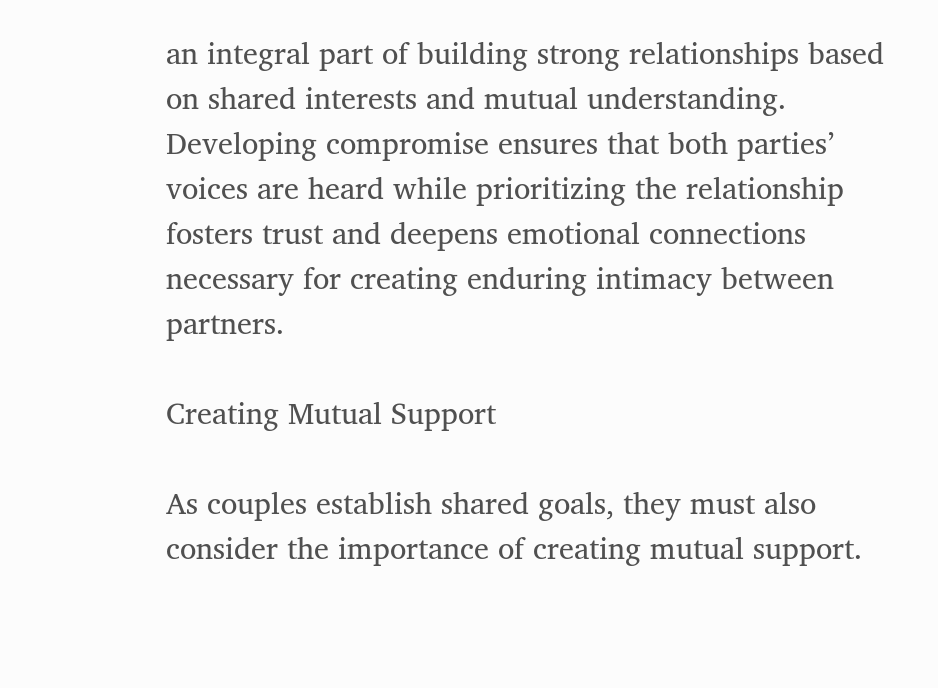an integral part of building strong relationships based on shared interests and mutual understanding. Developing compromise ensures that both parties’ voices are heard while prioritizing the relationship fosters trust and deepens emotional connections necessary for creating enduring intimacy between partners.

Creating Mutual Support

As couples establish shared goals, they must also consider the importance of creating mutual support.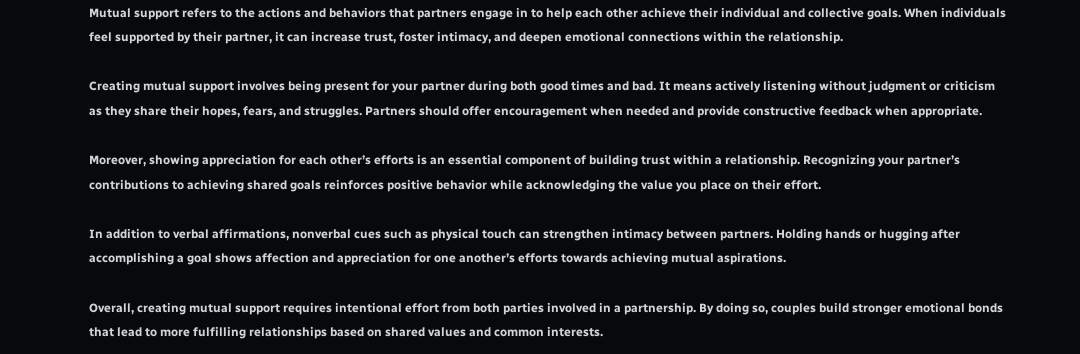Mutual support refers to the actions and behaviors that partners engage in to help each other achieve their individual and collective goals. When individuals feel supported by their partner, it can increase trust, foster intimacy, and deepen emotional connections within the relationship.

Creating mutual support involves being present for your partner during both good times and bad. It means actively listening without judgment or criticism as they share their hopes, fears, and struggles. Partners should offer encouragement when needed and provide constructive feedback when appropriate.

Moreover, showing appreciation for each other’s efforts is an essential component of building trust within a relationship. Recognizing your partner’s contributions to achieving shared goals reinforces positive behavior while acknowledging the value you place on their effort.

In addition to verbal affirmations, nonverbal cues such as physical touch can strengthen intimacy between partners. Holding hands or hugging after accomplishing a goal shows affection and appreciation for one another’s efforts towards achieving mutual aspirations.

Overall, creating mutual support requires intentional effort from both parties involved in a partnership. By doing so, couples build stronger emotional bonds that lead to more fulfilling relationships based on shared values and common interests.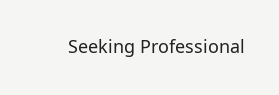Seeking Professional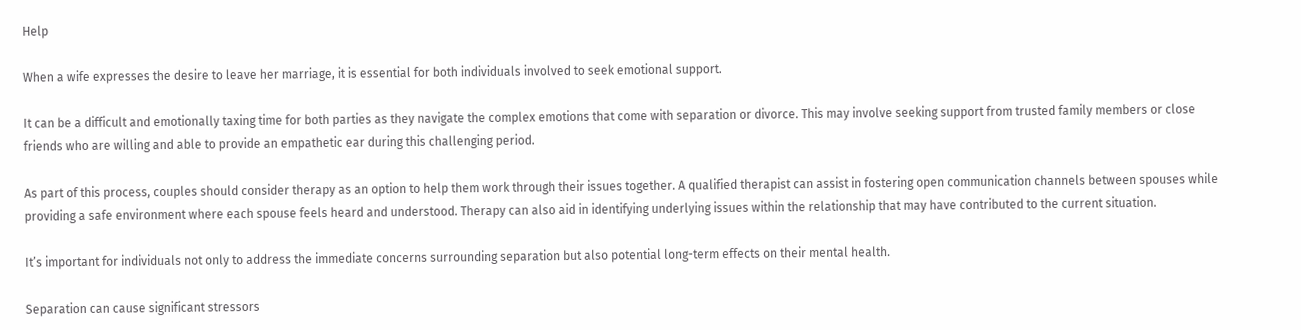Help

When a wife expresses the desire to leave her marriage, it is essential for both individuals involved to seek emotional support.

It can be a difficult and emotionally taxing time for both parties as they navigate the complex emotions that come with separation or divorce. This may involve seeking support from trusted family members or close friends who are willing and able to provide an empathetic ear during this challenging period.

As part of this process, couples should consider therapy as an option to help them work through their issues together. A qualified therapist can assist in fostering open communication channels between spouses while providing a safe environment where each spouse feels heard and understood. Therapy can also aid in identifying underlying issues within the relationship that may have contributed to the current situation.

It’s important for individuals not only to address the immediate concerns surrounding separation but also potential long-term effects on their mental health.

Separation can cause significant stressors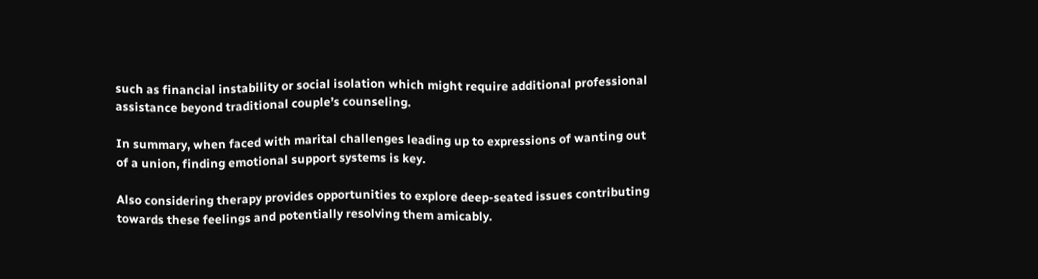such as financial instability or social isolation which might require additional professional assistance beyond traditional couple’s counseling.

In summary, when faced with marital challenges leading up to expressions of wanting out of a union, finding emotional support systems is key.

Also considering therapy provides opportunities to explore deep-seated issues contributing towards these feelings and potentially resolving them amicably.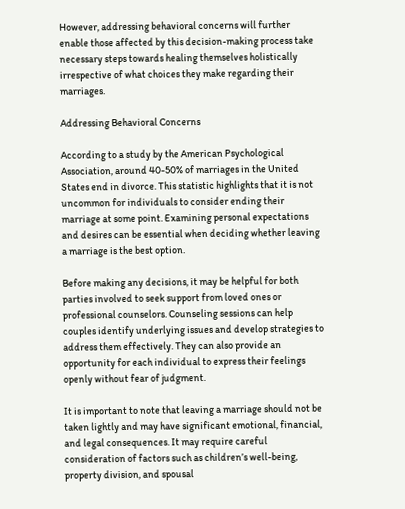However, addressing behavioral concerns will further enable those affected by this decision-making process take necessary steps towards healing themselves holistically irrespective of what choices they make regarding their marriages.

Addressing Behavioral Concerns

According to a study by the American Psychological Association, around 40-50% of marriages in the United States end in divorce. This statistic highlights that it is not uncommon for individuals to consider ending their marriage at some point. Examining personal expectations and desires can be essential when deciding whether leaving a marriage is the best option.

Before making any decisions, it may be helpful for both parties involved to seek support from loved ones or professional counselors. Counseling sessions can help couples identify underlying issues and develop strategies to address them effectively. They can also provide an opportunity for each individual to express their feelings openly without fear of judgment.

It is important to note that leaving a marriage should not be taken lightly and may have significant emotional, financial, and legal consequences. It may require careful consideration of factors such as children’s well-being, property division, and spousal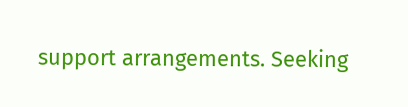support arrangements. Seeking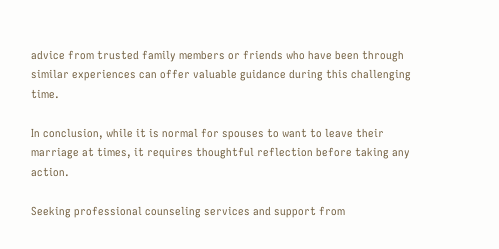advice from trusted family members or friends who have been through similar experiences can offer valuable guidance during this challenging time.

In conclusion, while it is normal for spouses to want to leave their marriage at times, it requires thoughtful reflection before taking any action.

Seeking professional counseling services and support from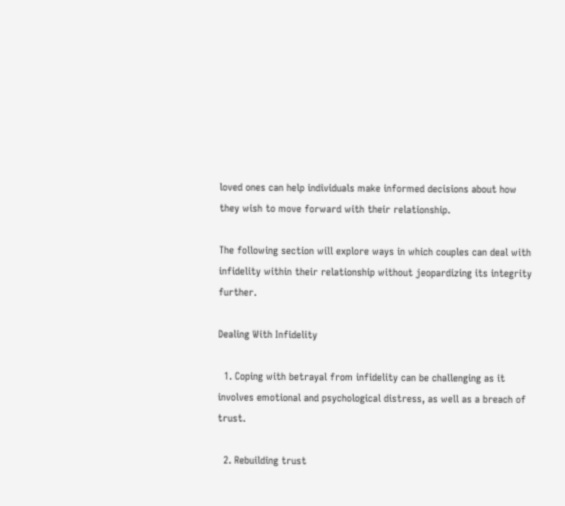loved ones can help individuals make informed decisions about how they wish to move forward with their relationship.

The following section will explore ways in which couples can deal with infidelity within their relationship without jeopardizing its integrity further.

Dealing With Infidelity

  1. Coping with betrayal from infidelity can be challenging as it involves emotional and psychological distress, as well as a breach of trust.

  2. Rebuilding trust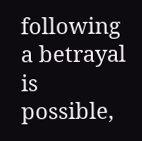following a betrayal is possible,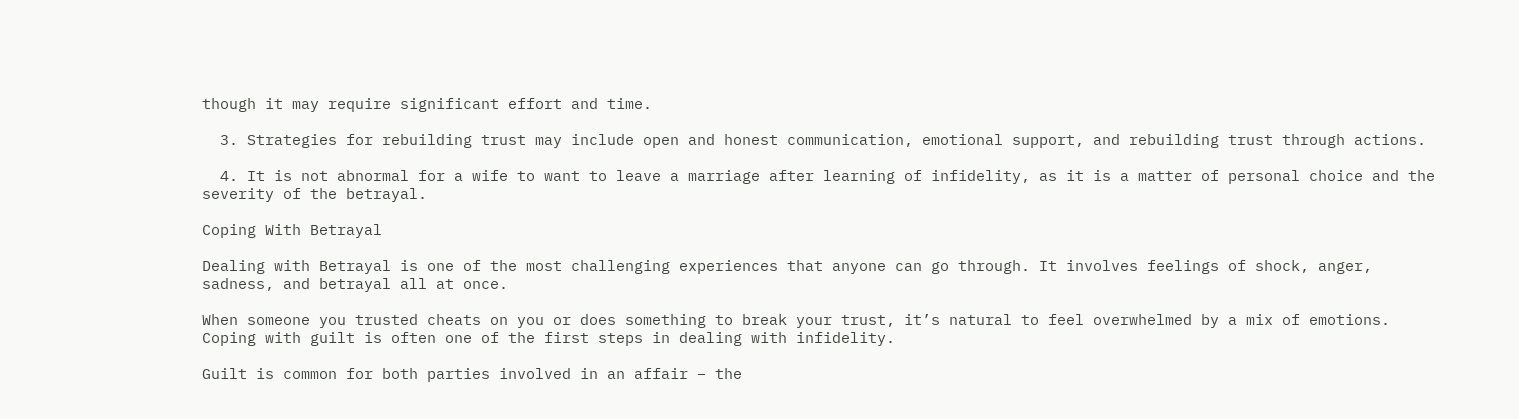though it may require significant effort and time.

  3. Strategies for rebuilding trust may include open and honest communication, emotional support, and rebuilding trust through actions.

  4. It is not abnormal for a wife to want to leave a marriage after learning of infidelity, as it is a matter of personal choice and the severity of the betrayal.

Coping With Betrayal

Dealing with Betrayal is one of the most challenging experiences that anyone can go through. It involves feelings of shock, anger, sadness, and betrayal all at once.

When someone you trusted cheats on you or does something to break your trust, it’s natural to feel overwhelmed by a mix of emotions. Coping with guilt is often one of the first steps in dealing with infidelity.

Guilt is common for both parties involved in an affair – the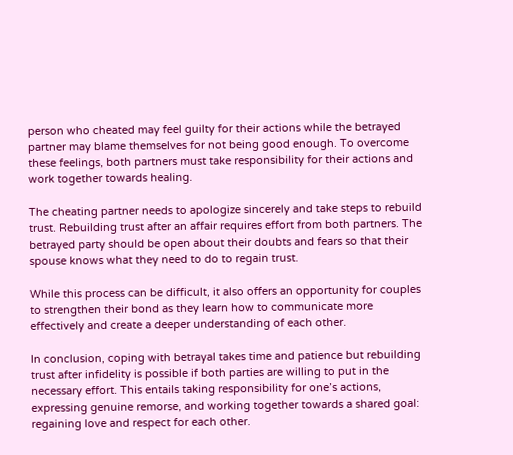person who cheated may feel guilty for their actions while the betrayed partner may blame themselves for not being good enough. To overcome these feelings, both partners must take responsibility for their actions and work together towards healing.

The cheating partner needs to apologize sincerely and take steps to rebuild trust. Rebuilding trust after an affair requires effort from both partners. The betrayed party should be open about their doubts and fears so that their spouse knows what they need to do to regain trust.

While this process can be difficult, it also offers an opportunity for couples to strengthen their bond as they learn how to communicate more effectively and create a deeper understanding of each other.

In conclusion, coping with betrayal takes time and patience but rebuilding trust after infidelity is possible if both parties are willing to put in the necessary effort. This entails taking responsibility for one’s actions, expressing genuine remorse, and working together towards a shared goal: regaining love and respect for each other.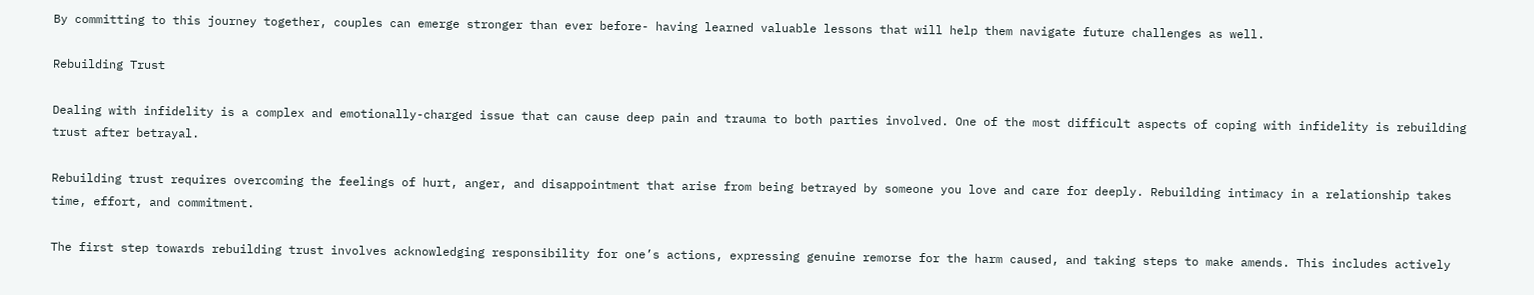By committing to this journey together, couples can emerge stronger than ever before- having learned valuable lessons that will help them navigate future challenges as well.

Rebuilding Trust

Dealing with infidelity is a complex and emotionally-charged issue that can cause deep pain and trauma to both parties involved. One of the most difficult aspects of coping with infidelity is rebuilding trust after betrayal.

Rebuilding trust requires overcoming the feelings of hurt, anger, and disappointment that arise from being betrayed by someone you love and care for deeply. Rebuilding intimacy in a relationship takes time, effort, and commitment.

The first step towards rebuilding trust involves acknowledging responsibility for one’s actions, expressing genuine remorse for the harm caused, and taking steps to make amends. This includes actively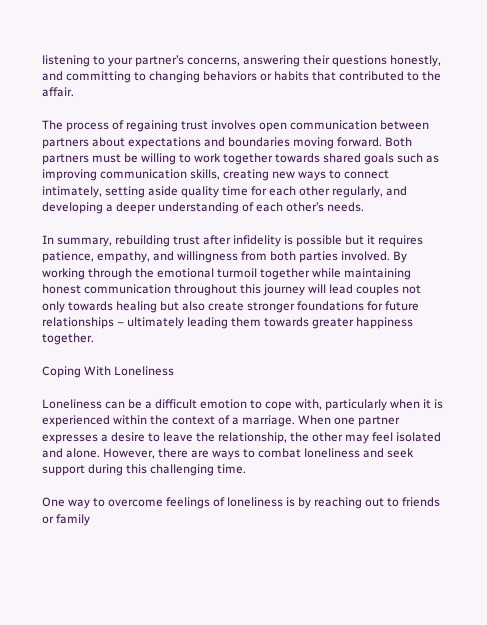listening to your partner’s concerns, answering their questions honestly, and committing to changing behaviors or habits that contributed to the affair.

The process of regaining trust involves open communication between partners about expectations and boundaries moving forward. Both partners must be willing to work together towards shared goals such as improving communication skills, creating new ways to connect intimately, setting aside quality time for each other regularly, and developing a deeper understanding of each other’s needs.

In summary, rebuilding trust after infidelity is possible but it requires patience, empathy, and willingness from both parties involved. By working through the emotional turmoil together while maintaining honest communication throughout this journey will lead couples not only towards healing but also create stronger foundations for future relationships – ultimately leading them towards greater happiness together.

Coping With Loneliness

Loneliness can be a difficult emotion to cope with, particularly when it is experienced within the context of a marriage. When one partner expresses a desire to leave the relationship, the other may feel isolated and alone. However, there are ways to combat loneliness and seek support during this challenging time.

One way to overcome feelings of loneliness is by reaching out to friends or family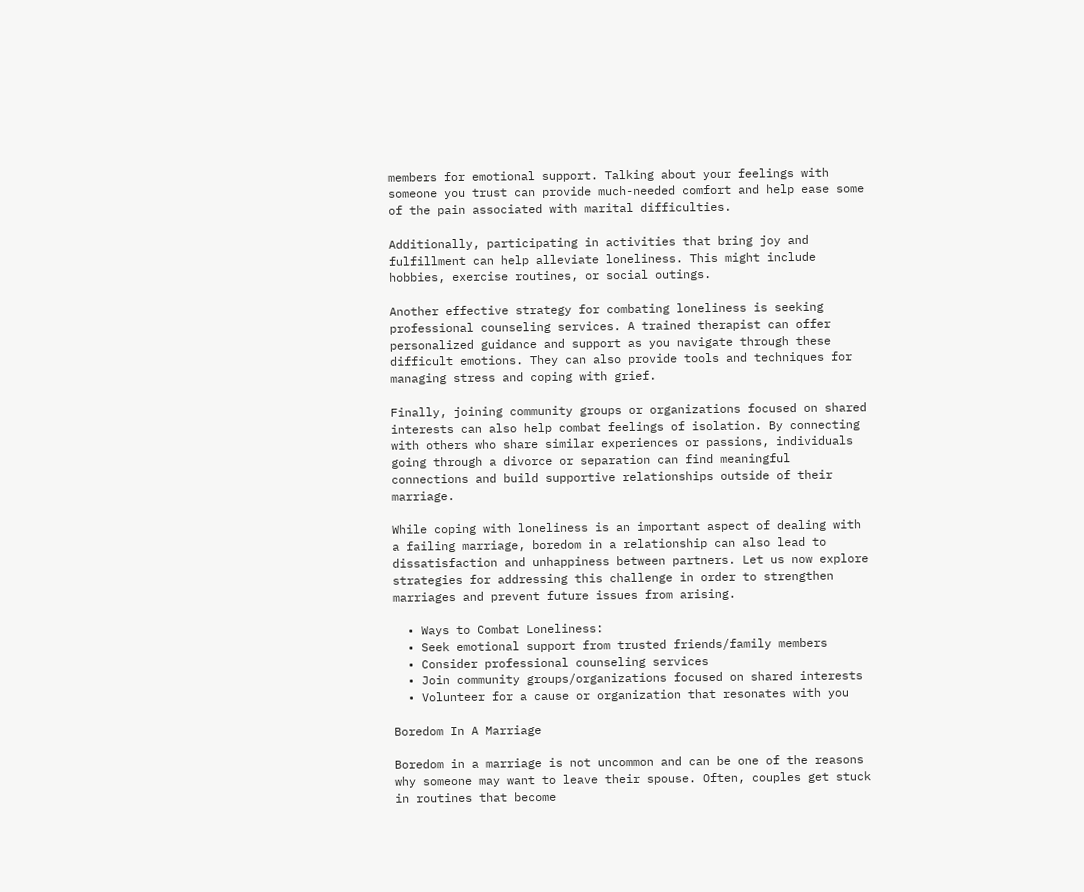members for emotional support. Talking about your feelings with someone you trust can provide much-needed comfort and help ease some of the pain associated with marital difficulties.

Additionally, participating in activities that bring joy and fulfillment can help alleviate loneliness. This might include hobbies, exercise routines, or social outings.

Another effective strategy for combating loneliness is seeking professional counseling services. A trained therapist can offer personalized guidance and support as you navigate through these difficult emotions. They can also provide tools and techniques for managing stress and coping with grief.

Finally, joining community groups or organizations focused on shared interests can also help combat feelings of isolation. By connecting with others who share similar experiences or passions, individuals going through a divorce or separation can find meaningful connections and build supportive relationships outside of their marriage.

While coping with loneliness is an important aspect of dealing with a failing marriage, boredom in a relationship can also lead to dissatisfaction and unhappiness between partners. Let us now explore strategies for addressing this challenge in order to strengthen marriages and prevent future issues from arising.

  • Ways to Combat Loneliness:
  • Seek emotional support from trusted friends/family members
  • Consider professional counseling services
  • Join community groups/organizations focused on shared interests
  • Volunteer for a cause or organization that resonates with you

Boredom In A Marriage

Boredom in a marriage is not uncommon and can be one of the reasons why someone may want to leave their spouse. Often, couples get stuck in routines that become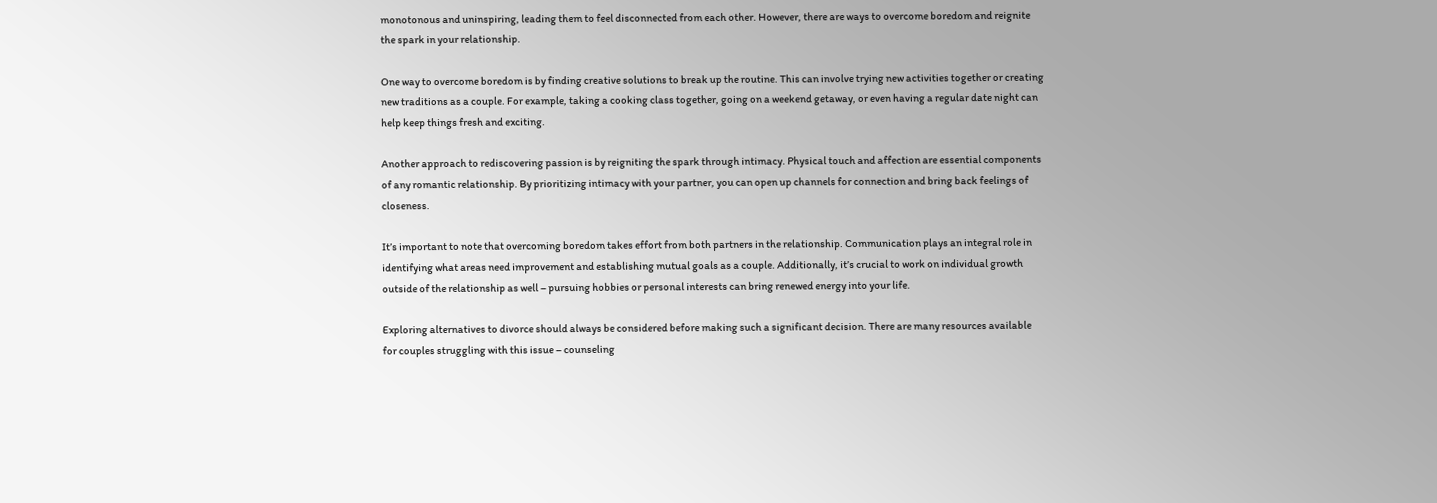monotonous and uninspiring, leading them to feel disconnected from each other. However, there are ways to overcome boredom and reignite the spark in your relationship.

One way to overcome boredom is by finding creative solutions to break up the routine. This can involve trying new activities together or creating new traditions as a couple. For example, taking a cooking class together, going on a weekend getaway, or even having a regular date night can help keep things fresh and exciting.

Another approach to rediscovering passion is by reigniting the spark through intimacy. Physical touch and affection are essential components of any romantic relationship. By prioritizing intimacy with your partner, you can open up channels for connection and bring back feelings of closeness.

It’s important to note that overcoming boredom takes effort from both partners in the relationship. Communication plays an integral role in identifying what areas need improvement and establishing mutual goals as a couple. Additionally, it’s crucial to work on individual growth outside of the relationship as well – pursuing hobbies or personal interests can bring renewed energy into your life.

Exploring alternatives to divorce should always be considered before making such a significant decision. There are many resources available for couples struggling with this issue – counseling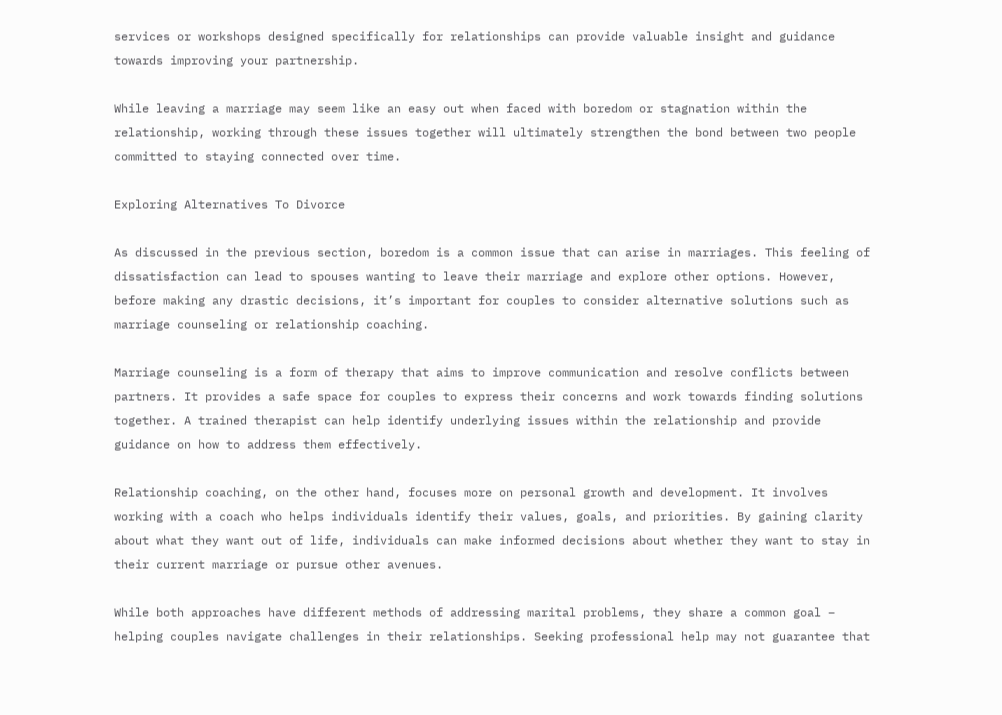services or workshops designed specifically for relationships can provide valuable insight and guidance towards improving your partnership.

While leaving a marriage may seem like an easy out when faced with boredom or stagnation within the relationship, working through these issues together will ultimately strengthen the bond between two people committed to staying connected over time.

Exploring Alternatives To Divorce

As discussed in the previous section, boredom is a common issue that can arise in marriages. This feeling of dissatisfaction can lead to spouses wanting to leave their marriage and explore other options. However, before making any drastic decisions, it’s important for couples to consider alternative solutions such as marriage counseling or relationship coaching.

Marriage counseling is a form of therapy that aims to improve communication and resolve conflicts between partners. It provides a safe space for couples to express their concerns and work towards finding solutions together. A trained therapist can help identify underlying issues within the relationship and provide guidance on how to address them effectively.

Relationship coaching, on the other hand, focuses more on personal growth and development. It involves working with a coach who helps individuals identify their values, goals, and priorities. By gaining clarity about what they want out of life, individuals can make informed decisions about whether they want to stay in their current marriage or pursue other avenues.

While both approaches have different methods of addressing marital problems, they share a common goal – helping couples navigate challenges in their relationships. Seeking professional help may not guarantee that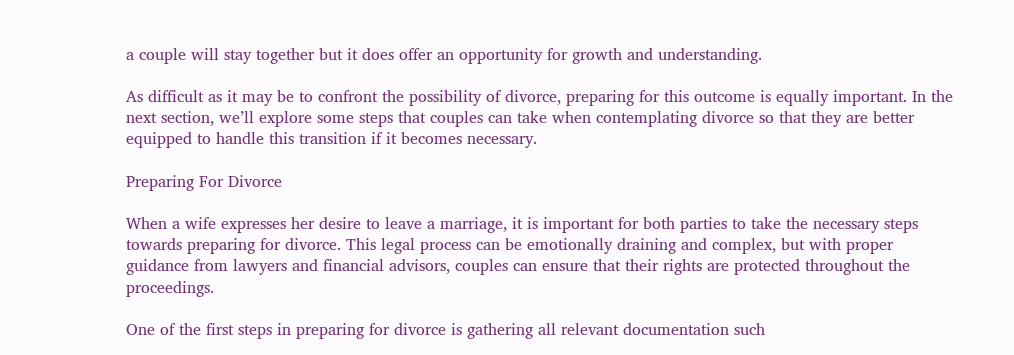a couple will stay together but it does offer an opportunity for growth and understanding.

As difficult as it may be to confront the possibility of divorce, preparing for this outcome is equally important. In the next section, we’ll explore some steps that couples can take when contemplating divorce so that they are better equipped to handle this transition if it becomes necessary.

Preparing For Divorce

When a wife expresses her desire to leave a marriage, it is important for both parties to take the necessary steps towards preparing for divorce. This legal process can be emotionally draining and complex, but with proper guidance from lawyers and financial advisors, couples can ensure that their rights are protected throughout the proceedings.

One of the first steps in preparing for divorce is gathering all relevant documentation such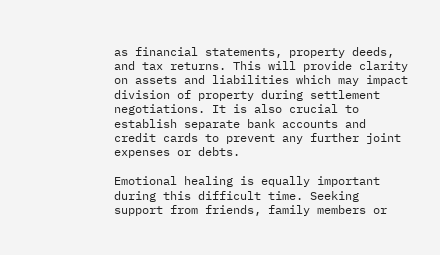as financial statements, property deeds, and tax returns. This will provide clarity on assets and liabilities which may impact division of property during settlement negotiations. It is also crucial to establish separate bank accounts and credit cards to prevent any further joint expenses or debts.

Emotional healing is equally important during this difficult time. Seeking support from friends, family members or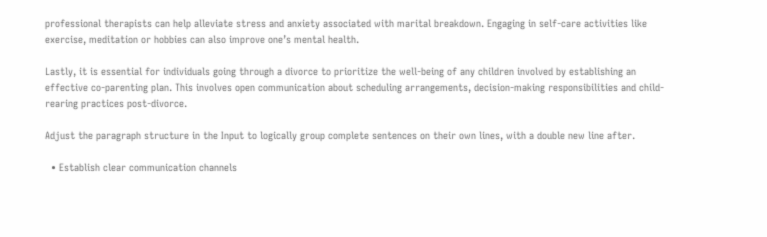professional therapists can help alleviate stress and anxiety associated with marital breakdown. Engaging in self-care activities like exercise, meditation or hobbies can also improve one’s mental health.

Lastly, it is essential for individuals going through a divorce to prioritize the well-being of any children involved by establishing an effective co-parenting plan. This involves open communication about scheduling arrangements, decision-making responsibilities and child-rearing practices post-divorce.

Adjust the paragraph structure in the Input to logically group complete sentences on their own lines, with a double new line after.

  • Establish clear communication channels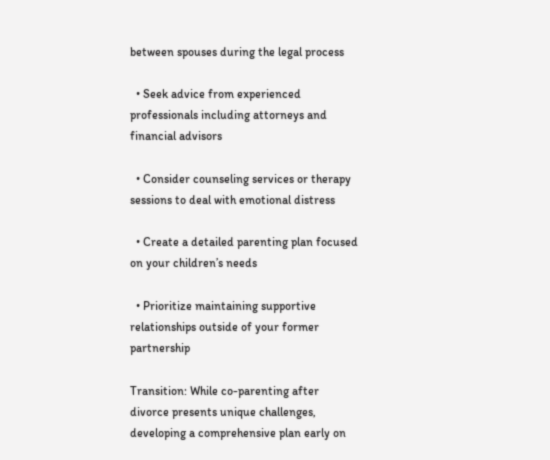between spouses during the legal process

  • Seek advice from experienced professionals including attorneys and financial advisors

  • Consider counseling services or therapy sessions to deal with emotional distress

  • Create a detailed parenting plan focused on your children’s needs

  • Prioritize maintaining supportive relationships outside of your former partnership

Transition: While co-parenting after divorce presents unique challenges, developing a comprehensive plan early on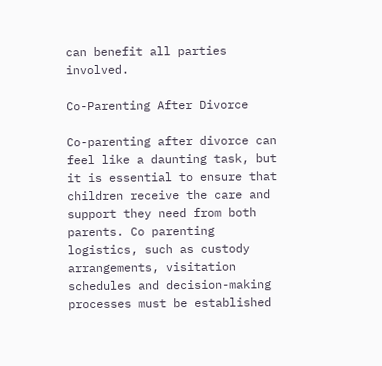can benefit all parties involved.

Co-Parenting After Divorce

Co-parenting after divorce can feel like a daunting task, but it is essential to ensure that children receive the care and support they need from both parents. Co parenting logistics, such as custody arrangements, visitation schedules and decision-making processes must be established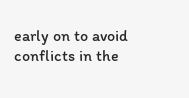early on to avoid conflicts in the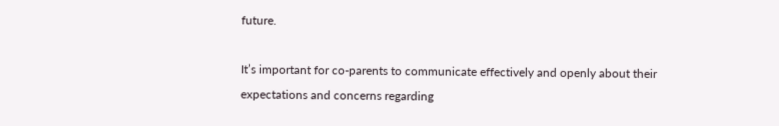future.

It’s important for co-parents to communicate effectively and openly about their expectations and concerns regarding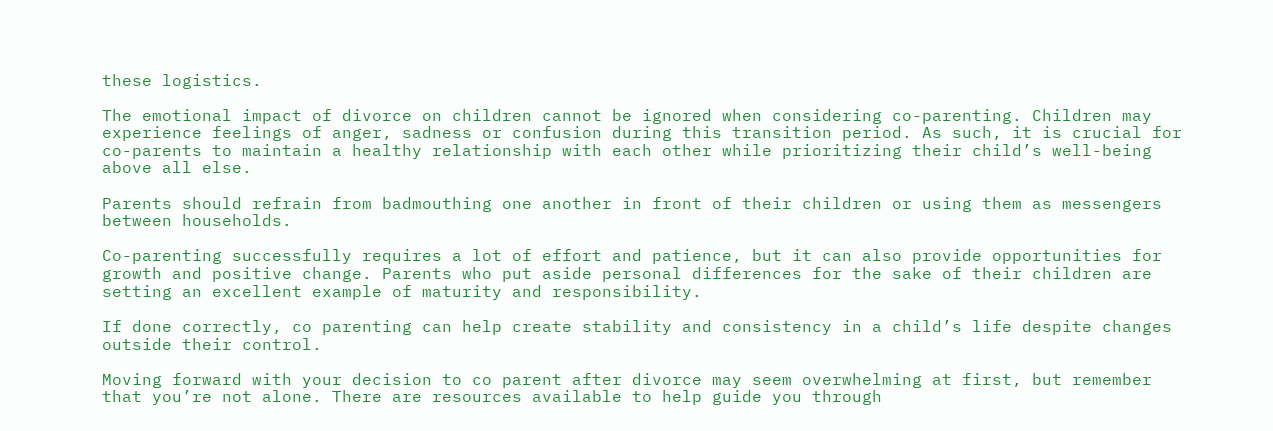these logistics.

The emotional impact of divorce on children cannot be ignored when considering co-parenting. Children may experience feelings of anger, sadness or confusion during this transition period. As such, it is crucial for co-parents to maintain a healthy relationship with each other while prioritizing their child’s well-being above all else.

Parents should refrain from badmouthing one another in front of their children or using them as messengers between households.

Co-parenting successfully requires a lot of effort and patience, but it can also provide opportunities for growth and positive change. Parents who put aside personal differences for the sake of their children are setting an excellent example of maturity and responsibility.

If done correctly, co parenting can help create stability and consistency in a child’s life despite changes outside their control.

Moving forward with your decision to co parent after divorce may seem overwhelming at first, but remember that you’re not alone. There are resources available to help guide you through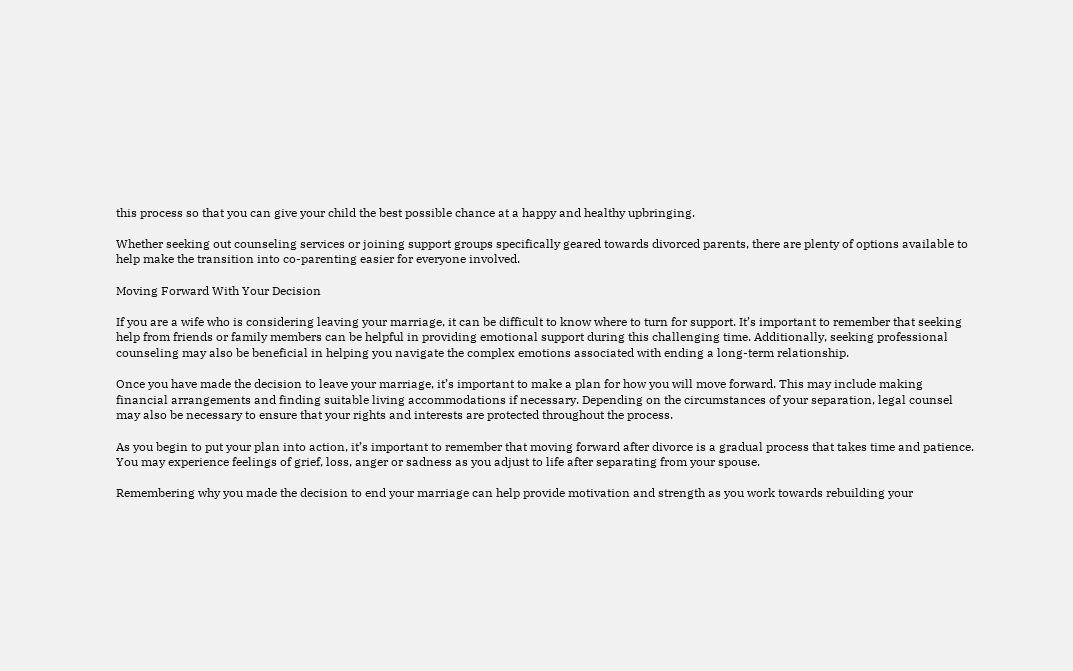this process so that you can give your child the best possible chance at a happy and healthy upbringing.

Whether seeking out counseling services or joining support groups specifically geared towards divorced parents, there are plenty of options available to help make the transition into co-parenting easier for everyone involved.

Moving Forward With Your Decision

If you are a wife who is considering leaving your marriage, it can be difficult to know where to turn for support. It’s important to remember that seeking help from friends or family members can be helpful in providing emotional support during this challenging time. Additionally, seeking professional counseling may also be beneficial in helping you navigate the complex emotions associated with ending a long-term relationship.

Once you have made the decision to leave your marriage, it’s important to make a plan for how you will move forward. This may include making financial arrangements and finding suitable living accommodations if necessary. Depending on the circumstances of your separation, legal counsel may also be necessary to ensure that your rights and interests are protected throughout the process.

As you begin to put your plan into action, it’s important to remember that moving forward after divorce is a gradual process that takes time and patience. You may experience feelings of grief, loss, anger or sadness as you adjust to life after separating from your spouse.

Remembering why you made the decision to end your marriage can help provide motivation and strength as you work towards rebuilding your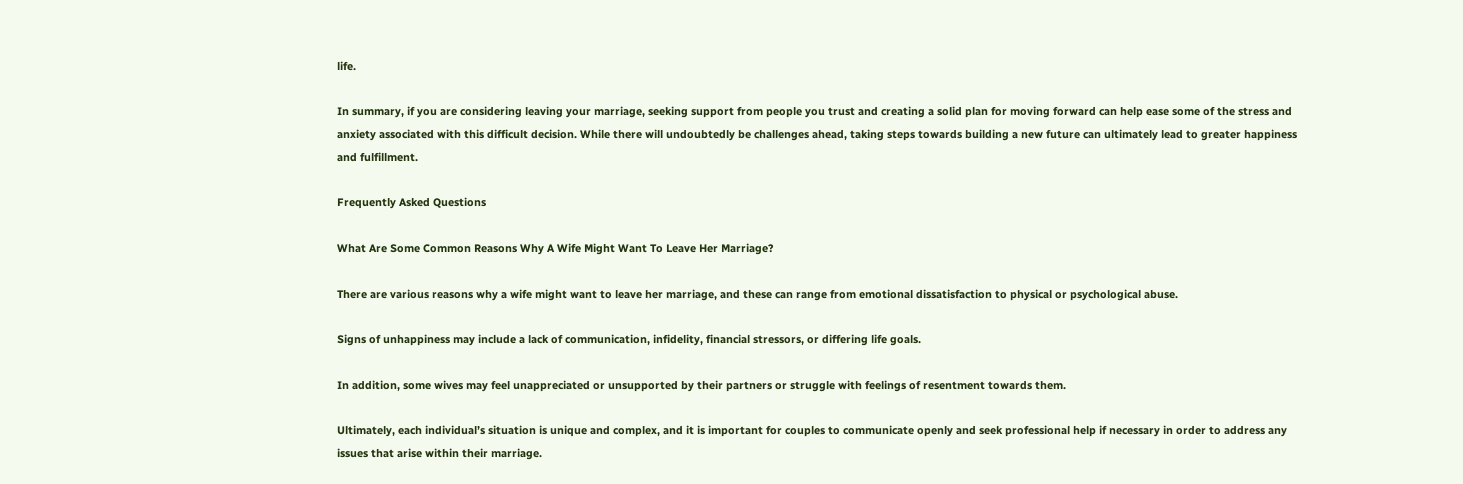life.

In summary, if you are considering leaving your marriage, seeking support from people you trust and creating a solid plan for moving forward can help ease some of the stress and anxiety associated with this difficult decision. While there will undoubtedly be challenges ahead, taking steps towards building a new future can ultimately lead to greater happiness and fulfillment.

Frequently Asked Questions

What Are Some Common Reasons Why A Wife Might Want To Leave Her Marriage?

There are various reasons why a wife might want to leave her marriage, and these can range from emotional dissatisfaction to physical or psychological abuse.

Signs of unhappiness may include a lack of communication, infidelity, financial stressors, or differing life goals.

In addition, some wives may feel unappreciated or unsupported by their partners or struggle with feelings of resentment towards them.

Ultimately, each individual’s situation is unique and complex, and it is important for couples to communicate openly and seek professional help if necessary in order to address any issues that arise within their marriage.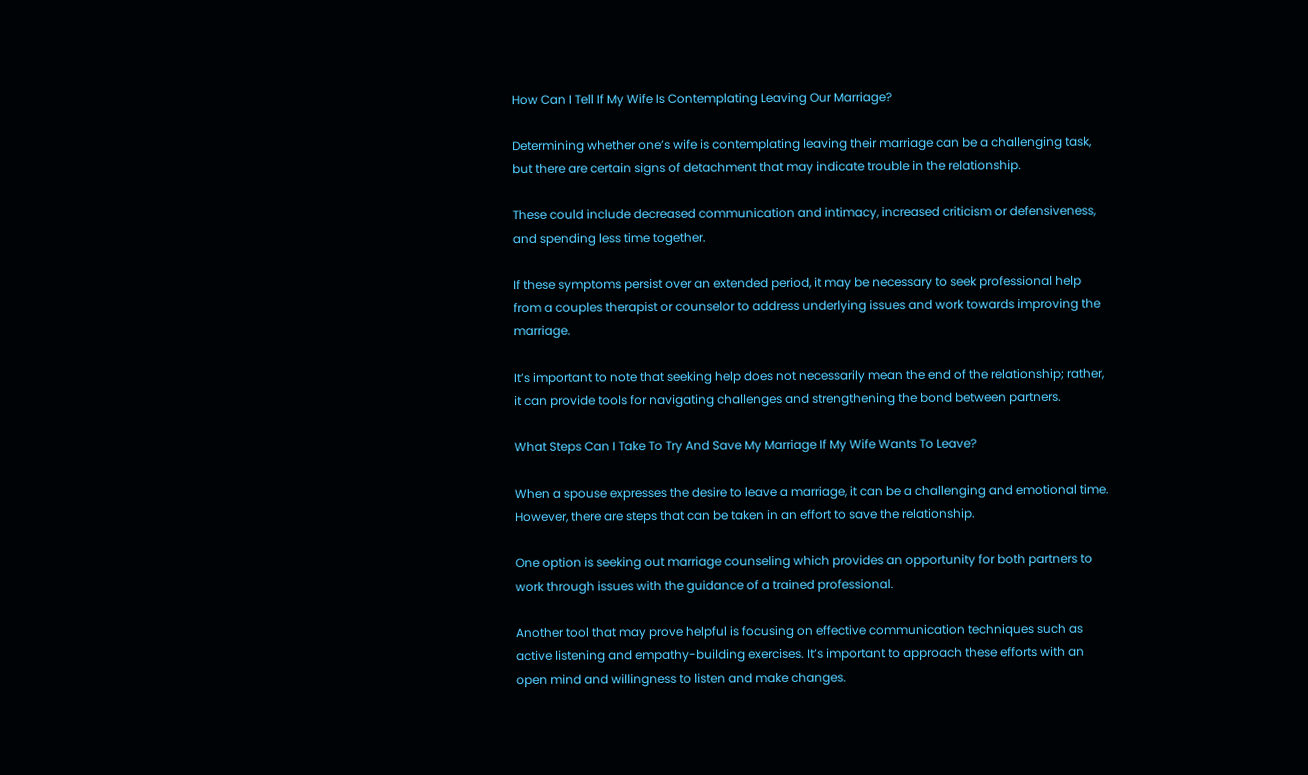How Can I Tell If My Wife Is Contemplating Leaving Our Marriage?

Determining whether one’s wife is contemplating leaving their marriage can be a challenging task, but there are certain signs of detachment that may indicate trouble in the relationship.

These could include decreased communication and intimacy, increased criticism or defensiveness, and spending less time together.

If these symptoms persist over an extended period, it may be necessary to seek professional help from a couples therapist or counselor to address underlying issues and work towards improving the marriage.

It’s important to note that seeking help does not necessarily mean the end of the relationship; rather, it can provide tools for navigating challenges and strengthening the bond between partners.

What Steps Can I Take To Try And Save My Marriage If My Wife Wants To Leave?

When a spouse expresses the desire to leave a marriage, it can be a challenging and emotional time. However, there are steps that can be taken in an effort to save the relationship.

One option is seeking out marriage counseling which provides an opportunity for both partners to work through issues with the guidance of a trained professional.

Another tool that may prove helpful is focusing on effective communication techniques such as active listening and empathy-building exercises. It’s important to approach these efforts with an open mind and willingness to listen and make changes.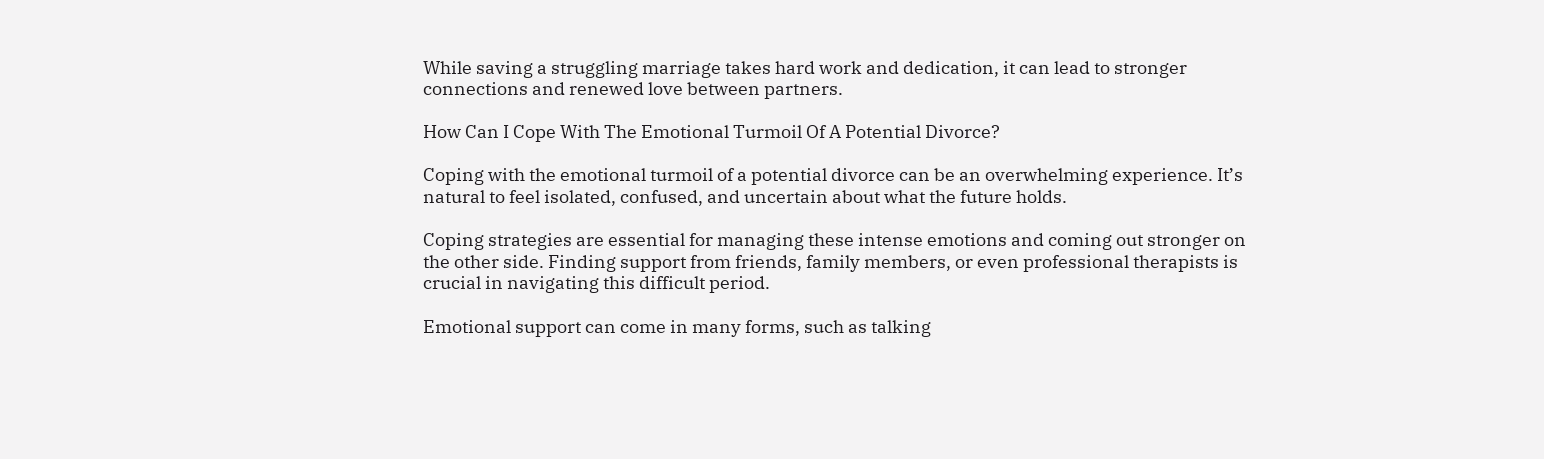While saving a struggling marriage takes hard work and dedication, it can lead to stronger connections and renewed love between partners.

How Can I Cope With The Emotional Turmoil Of A Potential Divorce?

Coping with the emotional turmoil of a potential divorce can be an overwhelming experience. It’s natural to feel isolated, confused, and uncertain about what the future holds.

Coping strategies are essential for managing these intense emotions and coming out stronger on the other side. Finding support from friends, family members, or even professional therapists is crucial in navigating this difficult period.

Emotional support can come in many forms, such as talking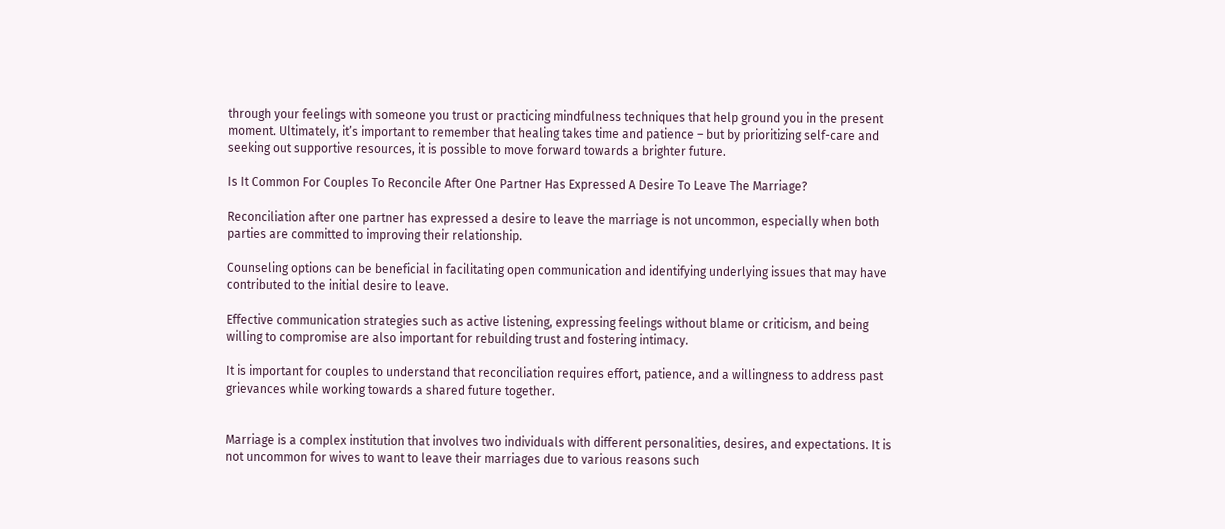through your feelings with someone you trust or practicing mindfulness techniques that help ground you in the present moment. Ultimately, it’s important to remember that healing takes time and patience – but by prioritizing self-care and seeking out supportive resources, it is possible to move forward towards a brighter future.

Is It Common For Couples To Reconcile After One Partner Has Expressed A Desire To Leave The Marriage?

Reconciliation after one partner has expressed a desire to leave the marriage is not uncommon, especially when both parties are committed to improving their relationship.

Counseling options can be beneficial in facilitating open communication and identifying underlying issues that may have contributed to the initial desire to leave.

Effective communication strategies such as active listening, expressing feelings without blame or criticism, and being willing to compromise are also important for rebuilding trust and fostering intimacy.

It is important for couples to understand that reconciliation requires effort, patience, and a willingness to address past grievances while working towards a shared future together.


Marriage is a complex institution that involves two individuals with different personalities, desires, and expectations. It is not uncommon for wives to want to leave their marriages due to various reasons such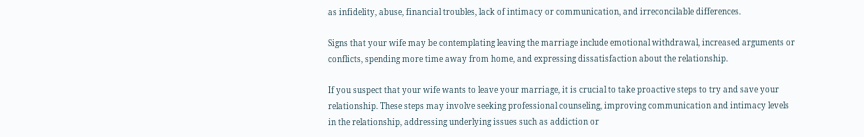as infidelity, abuse, financial troubles, lack of intimacy or communication, and irreconcilable differences.

Signs that your wife may be contemplating leaving the marriage include emotional withdrawal, increased arguments or conflicts, spending more time away from home, and expressing dissatisfaction about the relationship.

If you suspect that your wife wants to leave your marriage, it is crucial to take proactive steps to try and save your relationship. These steps may involve seeking professional counseling, improving communication and intimacy levels in the relationship, addressing underlying issues such as addiction or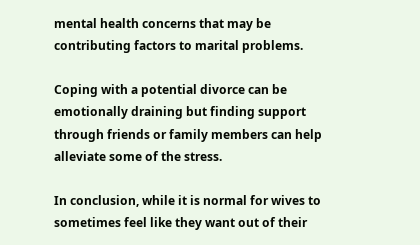mental health concerns that may be contributing factors to marital problems.

Coping with a potential divorce can be emotionally draining but finding support through friends or family members can help alleviate some of the stress.

In conclusion, while it is normal for wives to sometimes feel like they want out of their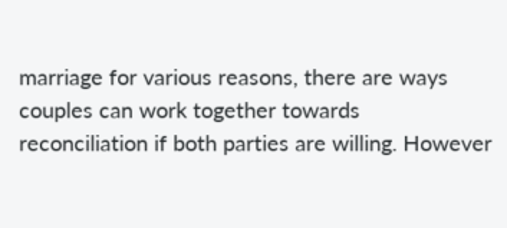marriage for various reasons, there are ways couples can work together towards reconciliation if both parties are willing. However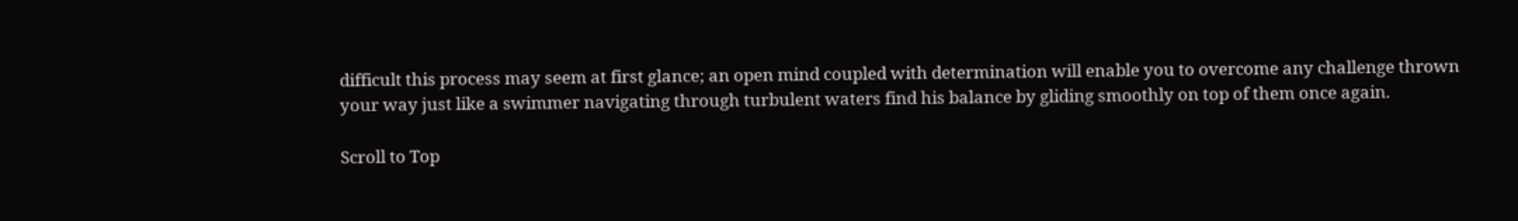difficult this process may seem at first glance; an open mind coupled with determination will enable you to overcome any challenge thrown your way just like a swimmer navigating through turbulent waters find his balance by gliding smoothly on top of them once again.

Scroll to Top